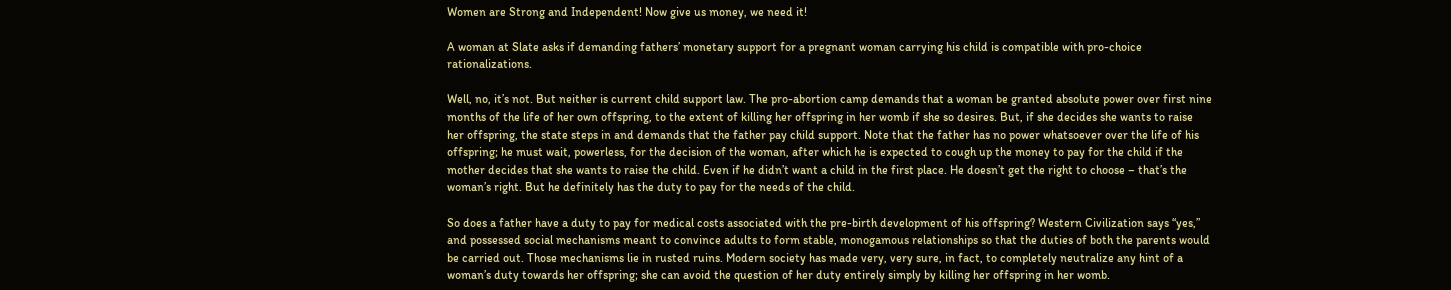Women are Strong and Independent! Now give us money, we need it!

A woman at Slate asks if demanding fathers’ monetary support for a pregnant woman carrying his child is compatible with pro-choice rationalizations.

Well, no, it’s not. But neither is current child support law. The pro-abortion camp demands that a woman be granted absolute power over first nine months of the life of her own offspring, to the extent of killing her offspring in her womb if she so desires. But, if she decides she wants to raise her offspring, the state steps in and demands that the father pay child support. Note that the father has no power whatsoever over the life of his offspring; he must wait, powerless, for the decision of the woman, after which he is expected to cough up the money to pay for the child if the mother decides that she wants to raise the child. Even if he didn’t want a child in the first place. He doesn’t get the right to choose – that’s the woman’s right. But he definitely has the duty to pay for the needs of the child.

So does a father have a duty to pay for medical costs associated with the pre-birth development of his offspring? Western Civilization says “yes,” and possessed social mechanisms meant to convince adults to form stable, monogamous relationships so that the duties of both the parents would be carried out. Those mechanisms lie in rusted ruins. Modern society has made very, very sure, in fact, to completely neutralize any hint of a woman’s duty towards her offspring; she can avoid the question of her duty entirely simply by killing her offspring in her womb.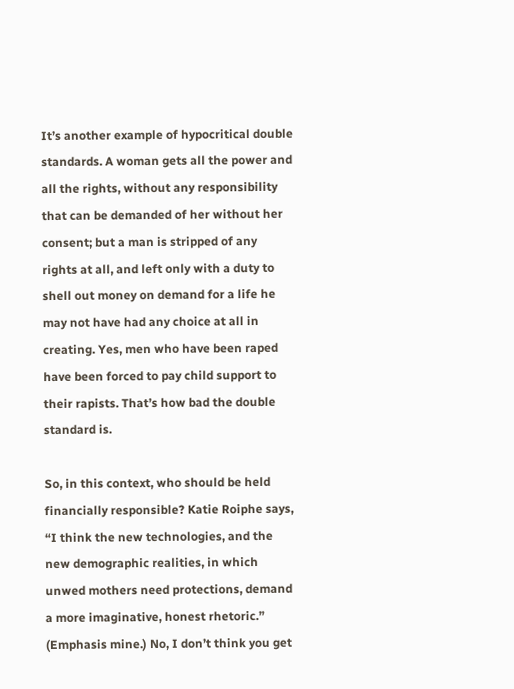It’s another example of hypocritical double standards. A woman gets all the power and all the rights, without any responsibility that can be demanded of her without her consent; but a man is stripped of any rights at all, and left only with a duty to shell out money on demand for a life he may not have had any choice at all in creating. Yes, men who have been raped have been forced to pay child support to their rapists. That’s how bad the double standard is.

So, in this context, who should be held financially responsible? Katie Roiphe says, “I think the new technologies, and the new demographic realities, in which unwed mothers need protections, demand a more imaginative, honest rhetoric.” (Emphasis mine.) No, I don’t think you get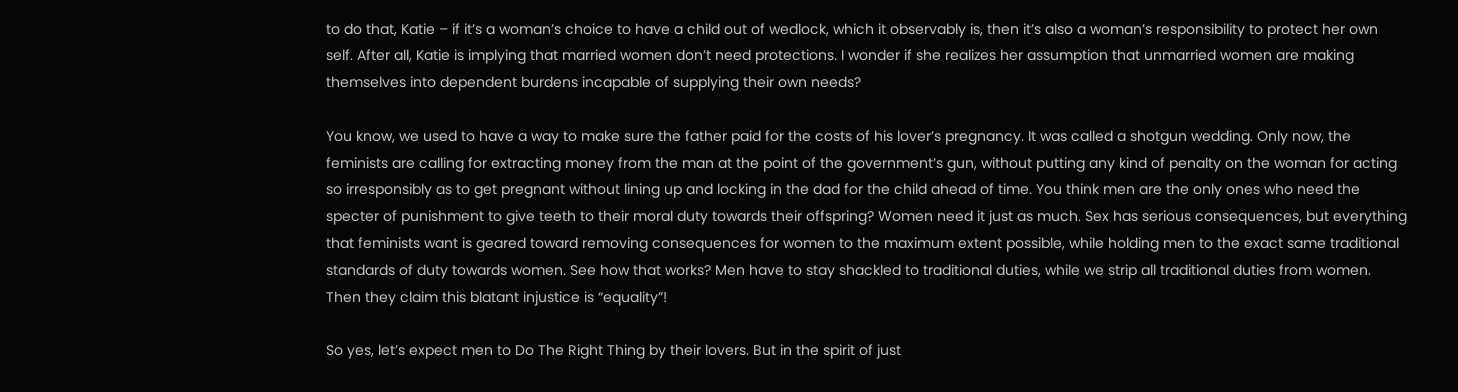to do that, Katie – if it’s a woman’s choice to have a child out of wedlock, which it observably is, then it’s also a woman’s responsibility to protect her own self. After all, Katie is implying that married women don’t need protections. I wonder if she realizes her assumption that unmarried women are making themselves into dependent burdens incapable of supplying their own needs?

You know, we used to have a way to make sure the father paid for the costs of his lover’s pregnancy. It was called a shotgun wedding. Only now, the feminists are calling for extracting money from the man at the point of the government’s gun, without putting any kind of penalty on the woman for acting so irresponsibly as to get pregnant without lining up and locking in the dad for the child ahead of time. You think men are the only ones who need the specter of punishment to give teeth to their moral duty towards their offspring? Women need it just as much. Sex has serious consequences, but everything that feminists want is geared toward removing consequences for women to the maximum extent possible, while holding men to the exact same traditional standards of duty towards women. See how that works? Men have to stay shackled to traditional duties, while we strip all traditional duties from women. Then they claim this blatant injustice is “equality”!

So yes, let’s expect men to Do The Right Thing by their lovers. But in the spirit of just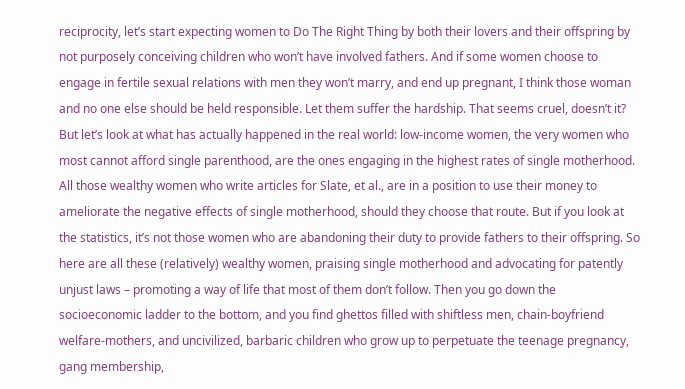reciprocity, let’s start expecting women to Do The Right Thing by both their lovers and their offspring by not purposely conceiving children who won’t have involved fathers. And if some women choose to engage in fertile sexual relations with men they won’t marry, and end up pregnant, I think those woman and no one else should be held responsible. Let them suffer the hardship. That seems cruel, doesn’t it? But let’s look at what has actually happened in the real world: low-income women, the very women who most cannot afford single parenthood, are the ones engaging in the highest rates of single motherhood. All those wealthy women who write articles for Slate, et al., are in a position to use their money to ameliorate the negative effects of single motherhood, should they choose that route. But if you look at the statistics, it’s not those women who are abandoning their duty to provide fathers to their offspring. So here are all these (relatively) wealthy women, praising single motherhood and advocating for patently unjust laws – promoting a way of life that most of them don’t follow. Then you go down the socioeconomic ladder to the bottom, and you find ghettos filled with shiftless men, chain-boyfriend welfare-mothers, and uncivilized, barbaric children who grow up to perpetuate the teenage pregnancy, gang membership,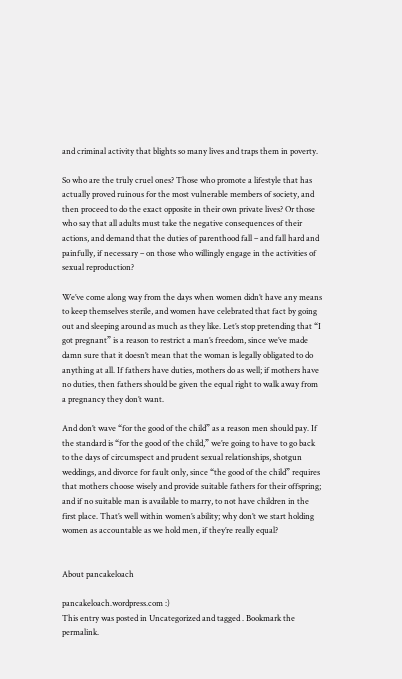and criminal activity that blights so many lives and traps them in poverty.

So who are the truly cruel ones? Those who promote a lifestyle that has actually proved ruinous for the most vulnerable members of society, and then proceed to do the exact opposite in their own private lives? Or those who say that all adults must take the negative consequences of their actions, and demand that the duties of parenthood fall – and fall hard and painfully, if necessary – on those who willingly engage in the activities of sexual reproduction?

We’ve come along way from the days when women didn’t have any means to keep themselves sterile, and women have celebrated that fact by going out and sleeping around as much as they like. Let’s stop pretending that “I got pregnant” is a reason to restrict a man’s freedom, since we’ve made damn sure that it doesn’t mean that the woman is legally obligated to do anything at all. If fathers have duties, mothers do as well; if mothers have no duties, then fathers should be given the equal right to walk away from a pregnancy they don’t want.

And don’t wave “for the good of the child” as a reason men should pay. If the standard is “for the good of the child,” we’re going to have to go back to the days of circumspect and prudent sexual relationships, shotgun weddings, and divorce for fault only, since “the good of the child” requires that mothers choose wisely and provide suitable fathers for their offspring; and if no suitable man is available to marry, to not have children in the first place. That’s well within women’s ability; why don’t we start holding women as accountable as we hold men, if they’re really equal?


About pancakeloach

pancakeloach.wordpress.com :)
This entry was posted in Uncategorized and tagged . Bookmark the permalink.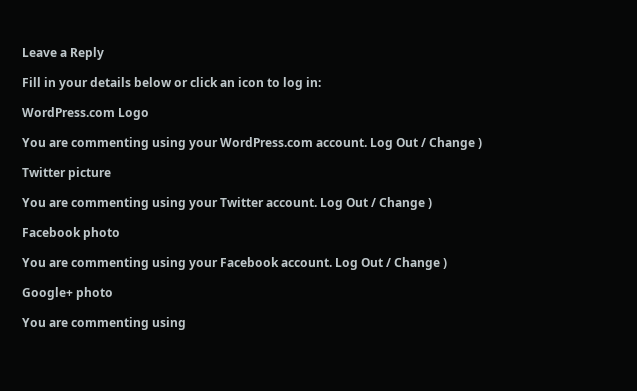Leave a Reply

Fill in your details below or click an icon to log in:

WordPress.com Logo

You are commenting using your WordPress.com account. Log Out / Change )

Twitter picture

You are commenting using your Twitter account. Log Out / Change )

Facebook photo

You are commenting using your Facebook account. Log Out / Change )

Google+ photo

You are commenting using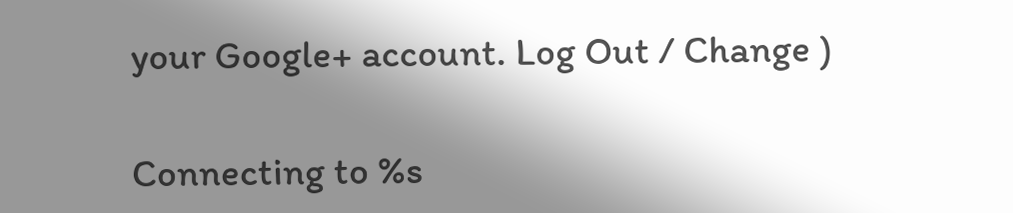your Google+ account. Log Out / Change )

Connecting to %s